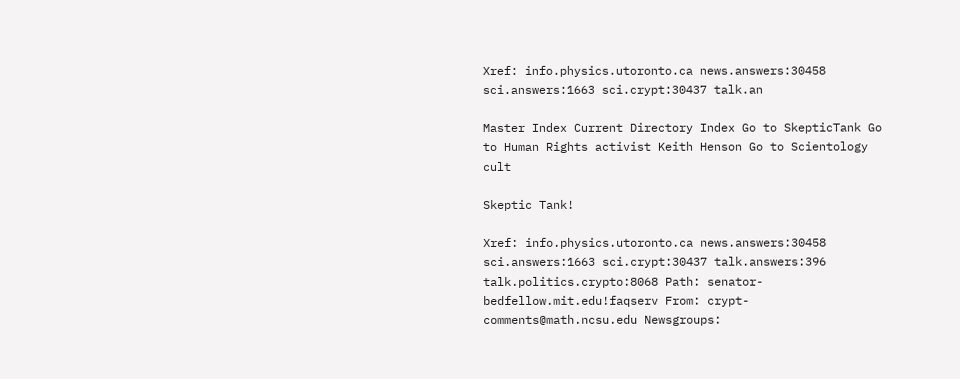Xref: info.physics.utoronto.ca news.answers:30458 sci.answers:1663 sci.crypt:30437 talk.an

Master Index Current Directory Index Go to SkepticTank Go to Human Rights activist Keith Henson Go to Scientology cult

Skeptic Tank!

Xref: info.physics.utoronto.ca news.answers:30458 sci.answers:1663 sci.crypt:30437 talk.answers:396 talk.politics.crypto:8068 Path: senator-bedfellow.mit.edu!faqserv From: crypt-comments@math.ncsu.edu Newsgroups: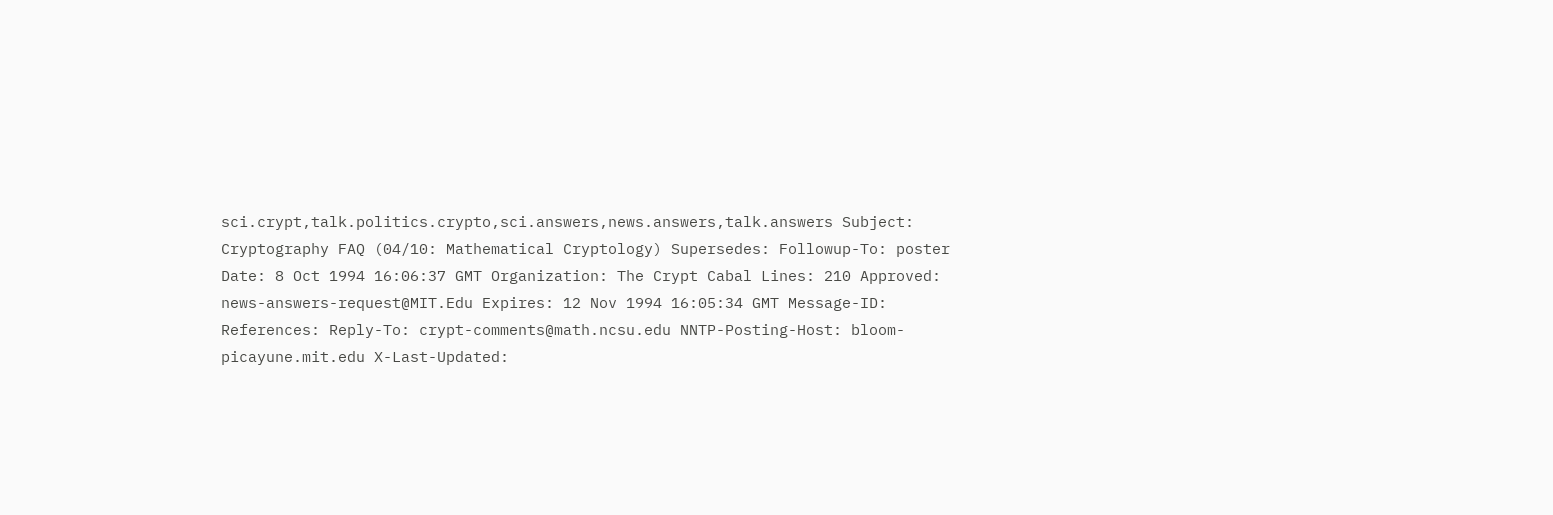sci.crypt,talk.politics.crypto,sci.answers,news.answers,talk.answers Subject: Cryptography FAQ (04/10: Mathematical Cryptology) Supersedes: Followup-To: poster Date: 8 Oct 1994 16:06:37 GMT Organization: The Crypt Cabal Lines: 210 Approved: news-answers-request@MIT.Edu Expires: 12 Nov 1994 16:05:34 GMT Message-ID: References: Reply-To: crypt-comments@math.ncsu.edu NNTP-Posting-Host: bloom-picayune.mit.edu X-Last-Updated: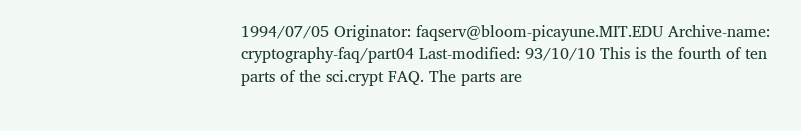1994/07/05 Originator: faqserv@bloom-picayune.MIT.EDU Archive-name: cryptography-faq/part04 Last-modified: 93/10/10 This is the fourth of ten parts of the sci.crypt FAQ. The parts are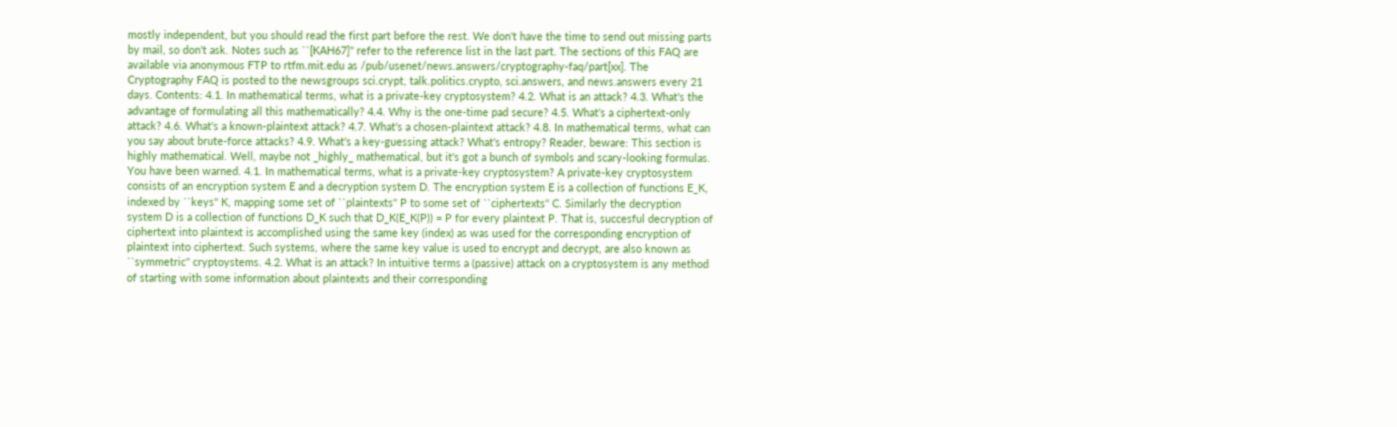mostly independent, but you should read the first part before the rest. We don't have the time to send out missing parts by mail, so don't ask. Notes such as ``[KAH67]'' refer to the reference list in the last part. The sections of this FAQ are available via anonymous FTP to rtfm.mit.edu as /pub/usenet/news.answers/cryptography-faq/part[xx]. The Cryptography FAQ is posted to the newsgroups sci.crypt, talk.politics.crypto, sci.answers, and news.answers every 21 days. Contents: 4.1. In mathematical terms, what is a private-key cryptosystem? 4.2. What is an attack? 4.3. What's the advantage of formulating all this mathematically? 4.4. Why is the one-time pad secure? 4.5. What's a ciphertext-only attack? 4.6. What's a known-plaintext attack? 4.7. What's a chosen-plaintext attack? 4.8. In mathematical terms, what can you say about brute-force attacks? 4.9. What's a key-guessing attack? What's entropy? Reader, beware: This section is highly mathematical. Well, maybe not _highly_ mathematical, but it's got a bunch of symbols and scary-looking formulas. You have been warned. 4.1. In mathematical terms, what is a private-key cryptosystem? A private-key cryptosystem consists of an encryption system E and a decryption system D. The encryption system E is a collection of functions E_K, indexed by ``keys'' K, mapping some set of ``plaintexts'' P to some set of ``ciphertexts'' C. Similarly the decryption system D is a collection of functions D_K such that D_K(E_K(P)) = P for every plaintext P. That is, succesful decryption of ciphertext into plaintext is accomplished using the same key (index) as was used for the corresponding encryption of plaintext into ciphertext. Such systems, where the same key value is used to encrypt and decrypt, are also known as ``symmetric'' cryptoystems. 4.2. What is an attack? In intuitive terms a (passive) attack on a cryptosystem is any method of starting with some information about plaintexts and their corresponding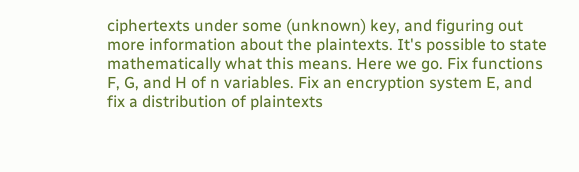ciphertexts under some (unknown) key, and figuring out more information about the plaintexts. It's possible to state mathematically what this means. Here we go. Fix functions F, G, and H of n variables. Fix an encryption system E, and fix a distribution of plaintexts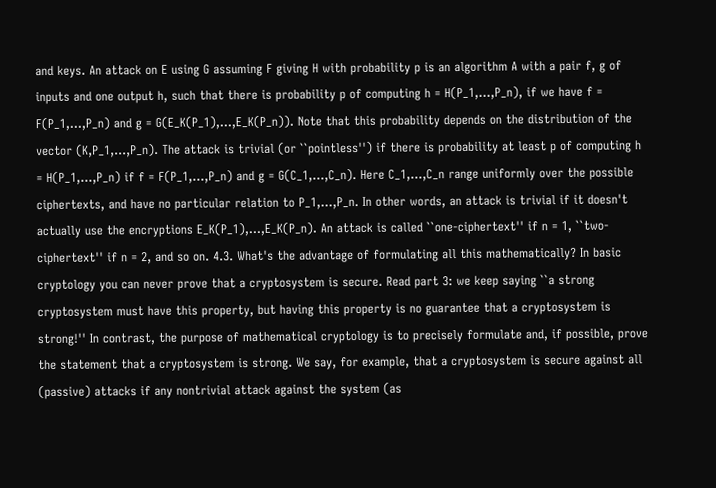and keys. An attack on E using G assuming F giving H with probability p is an algorithm A with a pair f, g of inputs and one output h, such that there is probability p of computing h = H(P_1,...,P_n), if we have f = F(P_1,...,P_n) and g = G(E_K(P_1),...,E_K(P_n)). Note that this probability depends on the distribution of the vector (K,P_1,...,P_n). The attack is trivial (or ``pointless'') if there is probability at least p of computing h = H(P_1,...,P_n) if f = F(P_1,...,P_n) and g = G(C_1,...,C_n). Here C_1,...,C_n range uniformly over the possible ciphertexts, and have no particular relation to P_1,...,P_n. In other words, an attack is trivial if it doesn't actually use the encryptions E_K(P_1),...,E_K(P_n). An attack is called ``one-ciphertext'' if n = 1, ``two-ciphertext'' if n = 2, and so on. 4.3. What's the advantage of formulating all this mathematically? In basic cryptology you can never prove that a cryptosystem is secure. Read part 3: we keep saying ``a strong cryptosystem must have this property, but having this property is no guarantee that a cryptosystem is strong!'' In contrast, the purpose of mathematical cryptology is to precisely formulate and, if possible, prove the statement that a cryptosystem is strong. We say, for example, that a cryptosystem is secure against all (passive) attacks if any nontrivial attack against the system (as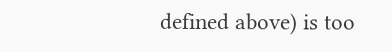defined above) is too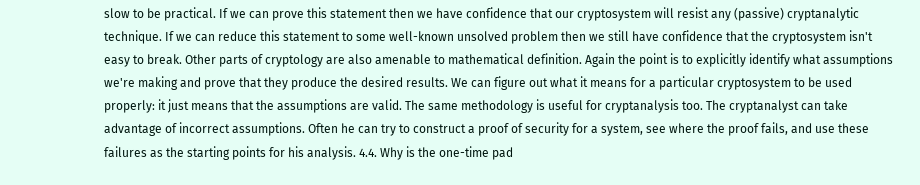slow to be practical. If we can prove this statement then we have confidence that our cryptosystem will resist any (passive) cryptanalytic technique. If we can reduce this statement to some well-known unsolved problem then we still have confidence that the cryptosystem isn't easy to break. Other parts of cryptology are also amenable to mathematical definition. Again the point is to explicitly identify what assumptions we're making and prove that they produce the desired results. We can figure out what it means for a particular cryptosystem to be used properly: it just means that the assumptions are valid. The same methodology is useful for cryptanalysis too. The cryptanalyst can take advantage of incorrect assumptions. Often he can try to construct a proof of security for a system, see where the proof fails, and use these failures as the starting points for his analysis. 4.4. Why is the one-time pad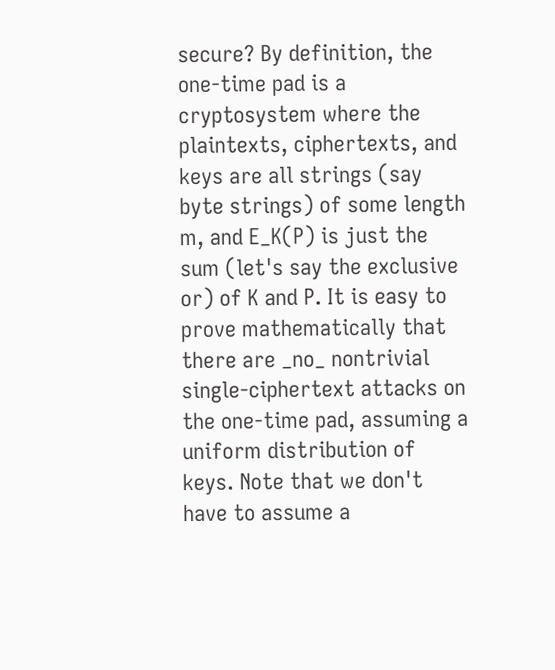secure? By definition, the one-time pad is a cryptosystem where the plaintexts, ciphertexts, and keys are all strings (say byte strings) of some length m, and E_K(P) is just the sum (let's say the exclusive or) of K and P. It is easy to prove mathematically that there are _no_ nontrivial single-ciphertext attacks on the one-time pad, assuming a uniform distribution of keys. Note that we don't have to assume a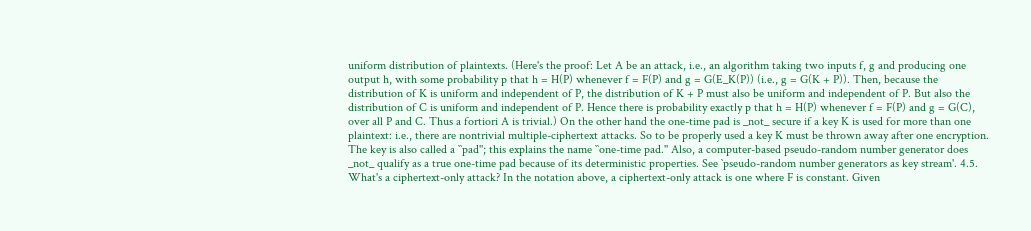uniform distribution of plaintexts. (Here's the proof: Let A be an attack, i.e., an algorithm taking two inputs f, g and producing one output h, with some probability p that h = H(P) whenever f = F(P) and g = G(E_K(P)) (i.e., g = G(K + P)). Then, because the distribution of K is uniform and independent of P, the distribution of K + P must also be uniform and independent of P. But also the distribution of C is uniform and independent of P. Hence there is probability exactly p that h = H(P) whenever f = F(P) and g = G(C), over all P and C. Thus a fortiori A is trivial.) On the other hand the one-time pad is _not_ secure if a key K is used for more than one plaintext: i.e., there are nontrivial multiple-ciphertext attacks. So to be properly used a key K must be thrown away after one encryption. The key is also called a ``pad''; this explains the name ``one-time pad.'' Also, a computer-based pseudo-random number generator does _not_ qualify as a true one-time pad because of its deterministic properties. See `pseudo-random number generators as key stream'. 4.5. What's a ciphertext-only attack? In the notation above, a ciphertext-only attack is one where F is constant. Given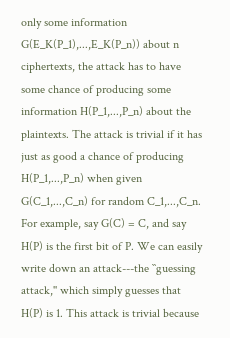only some information G(E_K(P_1),...,E_K(P_n)) about n ciphertexts, the attack has to have some chance of producing some information H(P_1,...,P_n) about the plaintexts. The attack is trivial if it has just as good a chance of producing H(P_1,...,P_n) when given G(C_1,...,C_n) for random C_1,...,C_n. For example, say G(C) = C, and say H(P) is the first bit of P. We can easily write down an attack---the ``guessing attack,'' which simply guesses that H(P) is 1. This attack is trivial because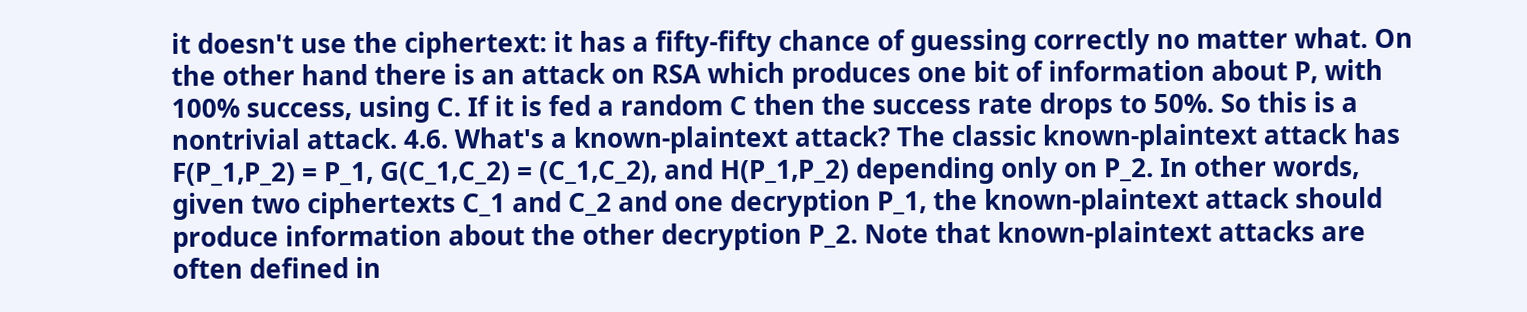it doesn't use the ciphertext: it has a fifty-fifty chance of guessing correctly no matter what. On the other hand there is an attack on RSA which produces one bit of information about P, with 100% success, using C. If it is fed a random C then the success rate drops to 50%. So this is a nontrivial attack. 4.6. What's a known-plaintext attack? The classic known-plaintext attack has F(P_1,P_2) = P_1, G(C_1,C_2) = (C_1,C_2), and H(P_1,P_2) depending only on P_2. In other words, given two ciphertexts C_1 and C_2 and one decryption P_1, the known-plaintext attack should produce information about the other decryption P_2. Note that known-plaintext attacks are often defined in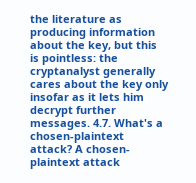the literature as producing information about the key, but this is pointless: the cryptanalyst generally cares about the key only insofar as it lets him decrypt further messages. 4.7. What's a chosen-plaintext attack? A chosen-plaintext attack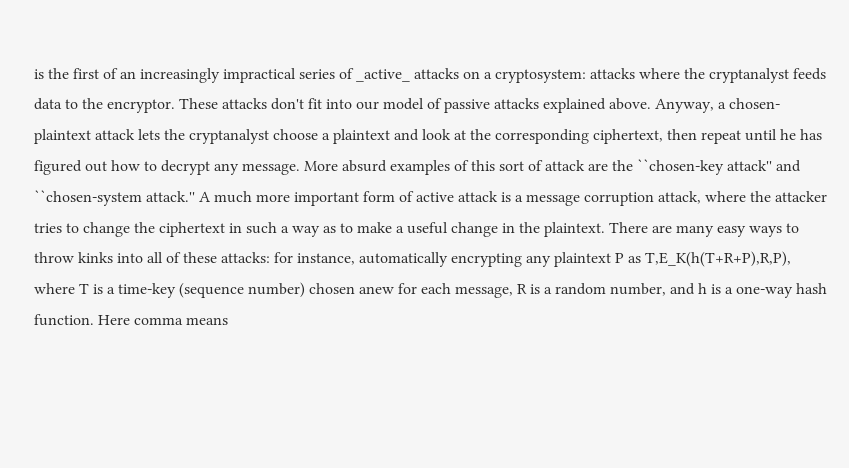is the first of an increasingly impractical series of _active_ attacks on a cryptosystem: attacks where the cryptanalyst feeds data to the encryptor. These attacks don't fit into our model of passive attacks explained above. Anyway, a chosen-plaintext attack lets the cryptanalyst choose a plaintext and look at the corresponding ciphertext, then repeat until he has figured out how to decrypt any message. More absurd examples of this sort of attack are the ``chosen-key attack'' and ``chosen-system attack.'' A much more important form of active attack is a message corruption attack, where the attacker tries to change the ciphertext in such a way as to make a useful change in the plaintext. There are many easy ways to throw kinks into all of these attacks: for instance, automatically encrypting any plaintext P as T,E_K(h(T+R+P),R,P), where T is a time-key (sequence number) chosen anew for each message, R is a random number, and h is a one-way hash function. Here comma means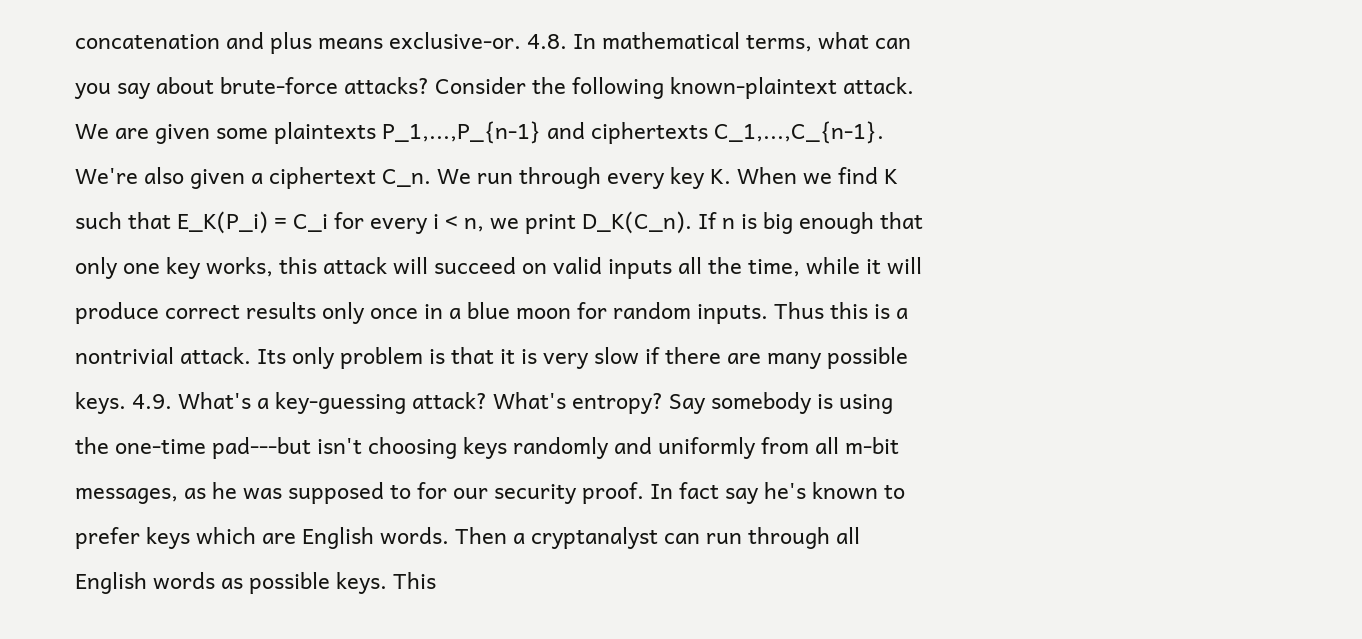concatenation and plus means exclusive-or. 4.8. In mathematical terms, what can you say about brute-force attacks? Consider the following known-plaintext attack. We are given some plaintexts P_1,...,P_{n-1} and ciphertexts C_1,...,C_{n-1}. We're also given a ciphertext C_n. We run through every key K. When we find K such that E_K(P_i) = C_i for every i < n, we print D_K(C_n). If n is big enough that only one key works, this attack will succeed on valid inputs all the time, while it will produce correct results only once in a blue moon for random inputs. Thus this is a nontrivial attack. Its only problem is that it is very slow if there are many possible keys. 4.9. What's a key-guessing attack? What's entropy? Say somebody is using the one-time pad---but isn't choosing keys randomly and uniformly from all m-bit messages, as he was supposed to for our security proof. In fact say he's known to prefer keys which are English words. Then a cryptanalyst can run through all English words as possible keys. This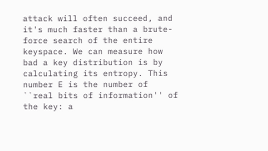attack will often succeed, and it's much faster than a brute-force search of the entire keyspace. We can measure how bad a key distribution is by calculating its entropy. This number E is the number of ``real bits of information'' of the key: a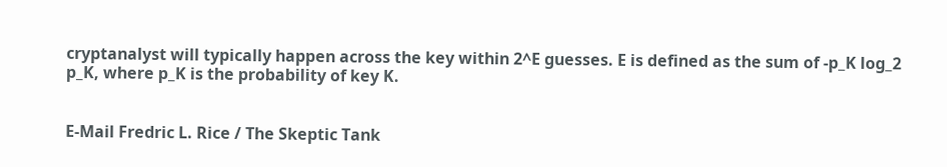cryptanalyst will typically happen across the key within 2^E guesses. E is defined as the sum of -p_K log_2 p_K, where p_K is the probability of key K.


E-Mail Fredric L. Rice / The Skeptic Tank